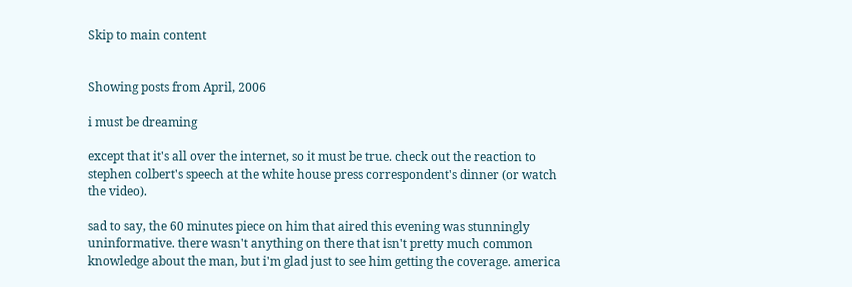Skip to main content


Showing posts from April, 2006

i must be dreaming

except that it's all over the internet, so it must be true. check out the reaction to stephen colbert's speech at the white house press correspondent's dinner (or watch the video).

sad to say, the 60 minutes piece on him that aired this evening was stunningly uninformative. there wasn't anything on there that isn't pretty much common knowledge about the man, but i'm glad just to see him getting the coverage. america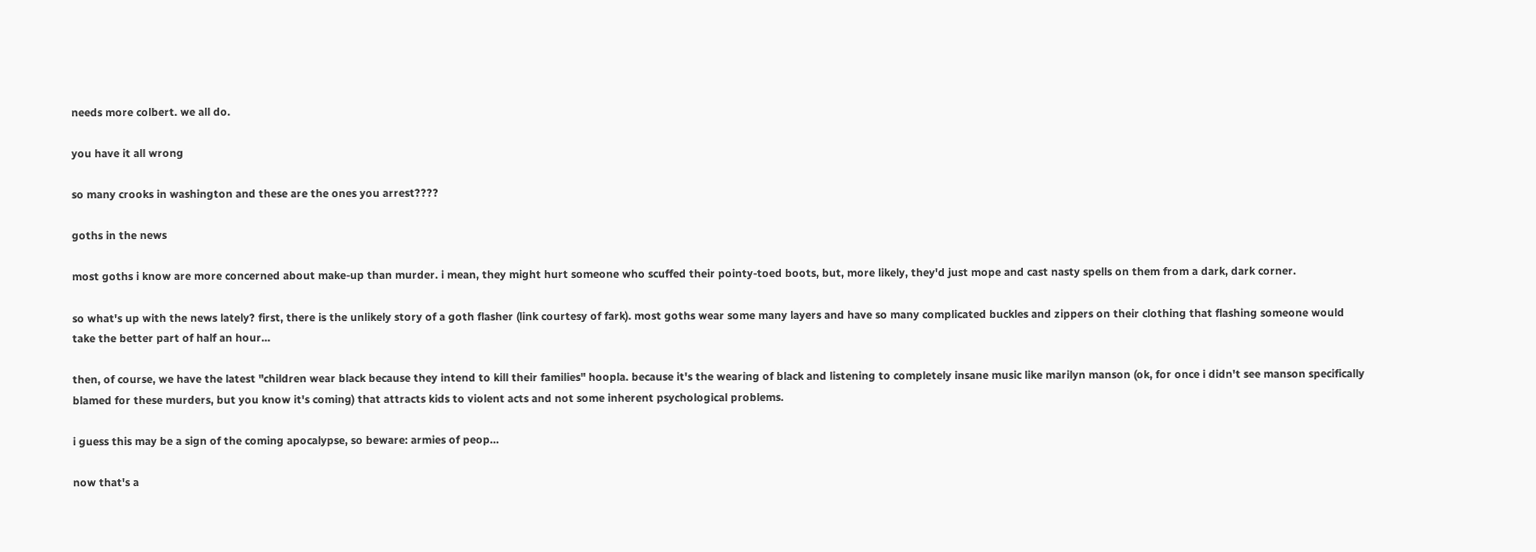needs more colbert. we all do.

you have it all wrong

so many crooks in washington and these are the ones you arrest????

goths in the news

most goths i know are more concerned about make-up than murder. i mean, they might hurt someone who scuffed their pointy-toed boots, but, more likely, they'd just mope and cast nasty spells on them from a dark, dark corner.

so what's up with the news lately? first, there is the unlikely story of a goth flasher (link courtesy of fark). most goths wear some many layers and have so many complicated buckles and zippers on their clothing that flashing someone would take the better part of half an hour...

then, of course, we have the latest "children wear black because they intend to kill their families" hoopla. because it's the wearing of black and listening to completely insane music like marilyn manson (ok, for once i didn't see manson specifically blamed for these murders, but you know it's coming) that attracts kids to violent acts and not some inherent psychological problems.

i guess this may be a sign of the coming apocalypse, so beware: armies of peop…

now that's a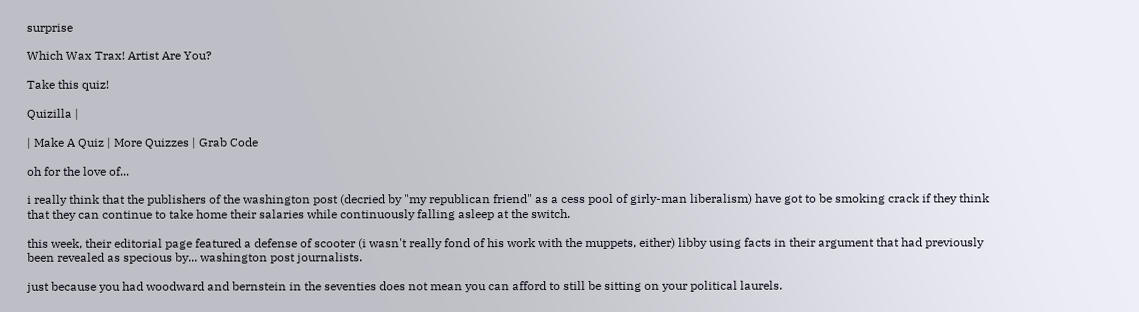surprise

Which Wax Trax! Artist Are You?

Take this quiz!

Quizilla |

| Make A Quiz | More Quizzes | Grab Code

oh for the love of...

i really think that the publishers of the washington post (decried by "my republican friend" as a cess pool of girly-man liberalism) have got to be smoking crack if they think that they can continue to take home their salaries while continuously falling asleep at the switch.

this week, their editorial page featured a defense of scooter (i wasn't really fond of his work with the muppets, either) libby using facts in their argument that had previously been revealed as specious by... washington post journalists.

just because you had woodward and bernstein in the seventies does not mean you can afford to still be sitting on your political laurels.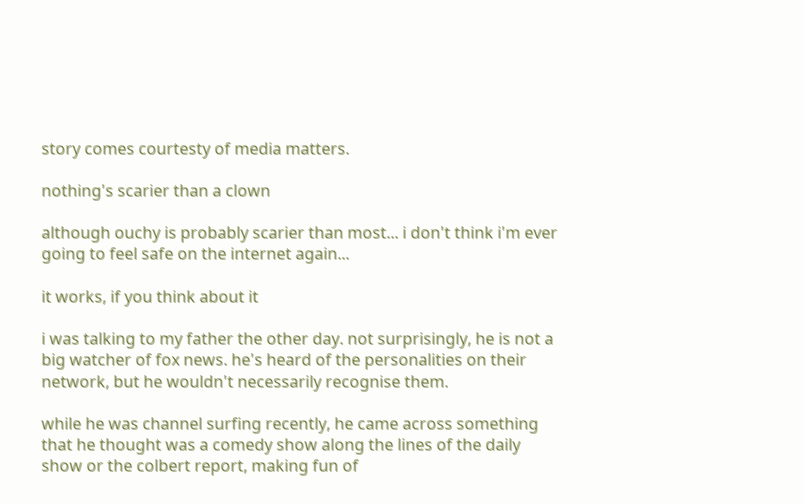story comes courtesty of media matters.

nothing's scarier than a clown

although ouchy is probably scarier than most... i don't think i'm ever going to feel safe on the internet again...

it works, if you think about it

i was talking to my father the other day. not surprisingly, he is not a big watcher of fox news. he's heard of the personalities on their network, but he wouldn't necessarily recognise them.

while he was channel surfing recently, he came across something that he thought was a comedy show along the lines of the daily show or the colbert report, making fun of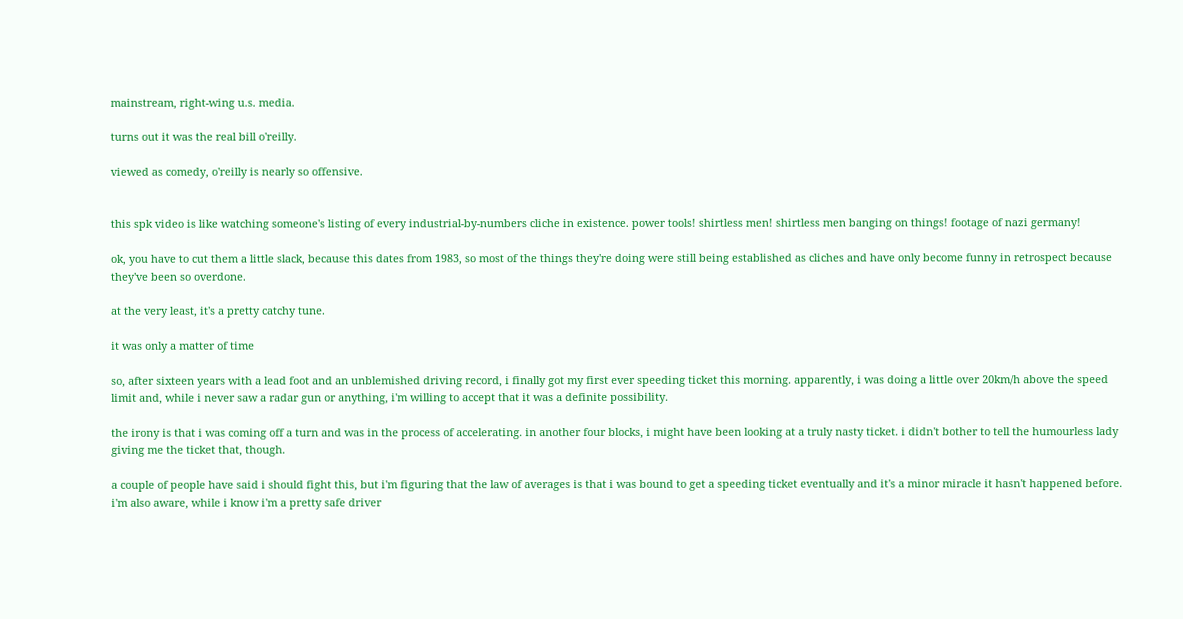mainstream, right-wing u.s. media.

turns out it was the real bill o'reilly.

viewed as comedy, o'reilly is nearly so offensive.


this spk video is like watching someone's listing of every industrial-by-numbers cliche in existence. power tools! shirtless men! shirtless men banging on things! footage of nazi germany!

ok, you have to cut them a little slack, because this dates from 1983, so most of the things they're doing were still being established as cliches and have only become funny in retrospect because they've been so overdone.

at the very least, it's a pretty catchy tune.

it was only a matter of time

so, after sixteen years with a lead foot and an unblemished driving record, i finally got my first ever speeding ticket this morning. apparently, i was doing a little over 20km/h above the speed limit and, while i never saw a radar gun or anything, i'm willing to accept that it was a definite possibility.

the irony is that i was coming off a turn and was in the process of accelerating. in another four blocks, i might have been looking at a truly nasty ticket. i didn't bother to tell the humourless lady giving me the ticket that, though.

a couple of people have said i should fight this, but i'm figuring that the law of averages is that i was bound to get a speeding ticket eventually and it's a minor miracle it hasn't happened before. i'm also aware, while i know i'm a pretty safe driver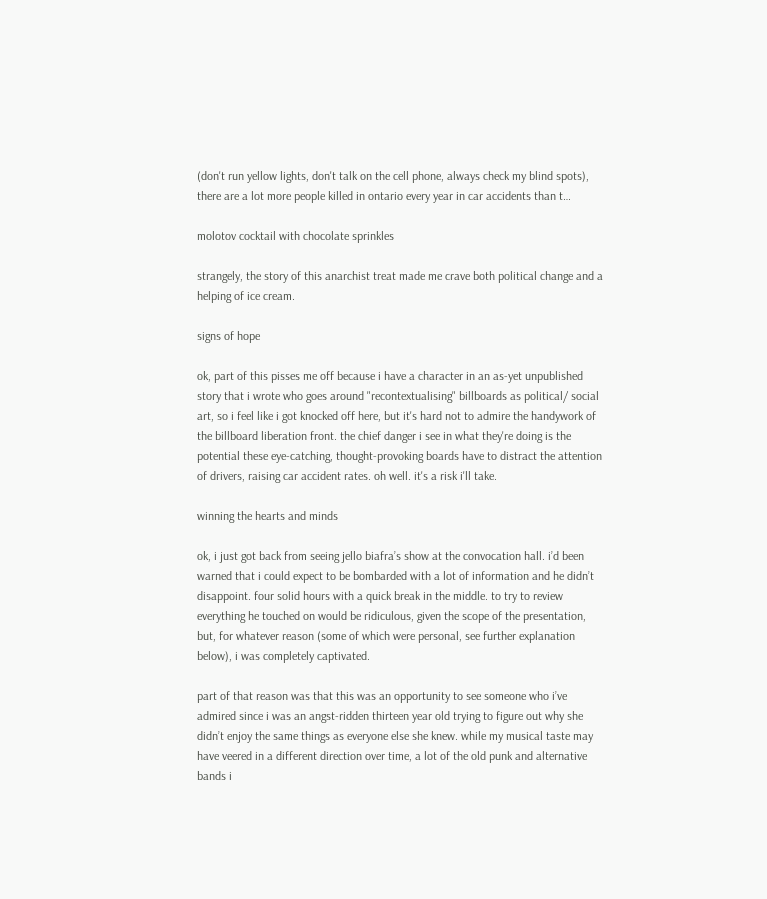(don't run yellow lights, don't talk on the cell phone, always check my blind spots), there are a lot more people killed in ontario every year in car accidents than t…

molotov cocktail with chocolate sprinkles

strangely, the story of this anarchist treat made me crave both political change and a helping of ice cream.

signs of hope

ok, part of this pisses me off because i have a character in an as-yet unpublished story that i wrote who goes around "recontextualising" billboards as political/ social art, so i feel like i got knocked off here, but it's hard not to admire the handywork of the billboard liberation front. the chief danger i see in what they're doing is the potential these eye-catching, thought-provoking boards have to distract the attention of drivers, raising car accident rates. oh well. it's a risk i'll take.

winning the hearts and minds

ok, i just got back from seeing jello biafra’s show at the convocation hall. i’d been warned that i could expect to be bombarded with a lot of information and he didn’t disappoint. four solid hours with a quick break in the middle. to try to review everything he touched on would be ridiculous, given the scope of the presentation, but, for whatever reason (some of which were personal, see further explanation below), i was completely captivated.

part of that reason was that this was an opportunity to see someone who i’ve admired since i was an angst-ridden thirteen year old trying to figure out why she didn’t enjoy the same things as everyone else she knew. while my musical taste may have veered in a different direction over time, a lot of the old punk and alternative bands i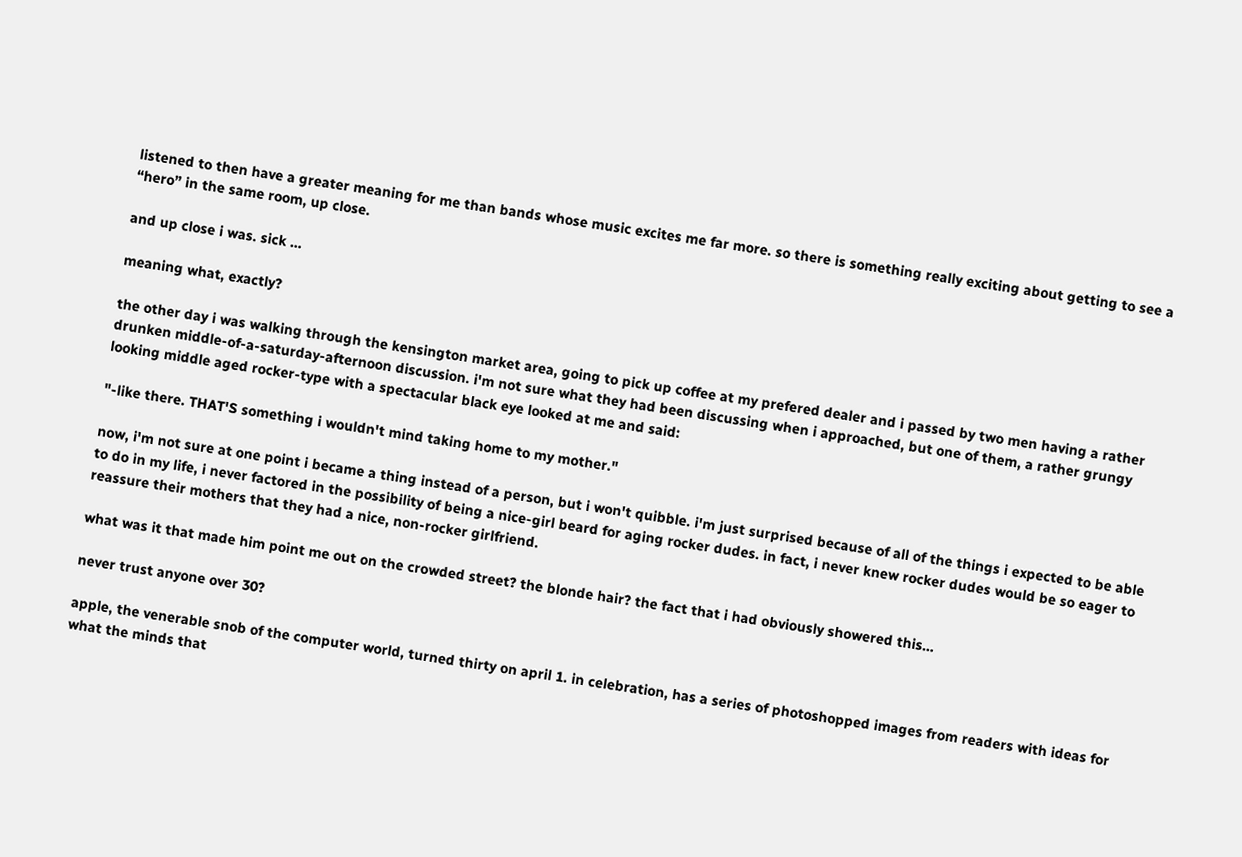listened to then have a greater meaning for me than bands whose music excites me far more. so there is something really exciting about getting to see a “hero” in the same room, up close.

and up close i was. sick …

meaning what, exactly?

the other day i was walking through the kensington market area, going to pick up coffee at my prefered dealer and i passed by two men having a rather drunken middle-of-a-saturday-afternoon discussion. i'm not sure what they had been discussing when i approached, but one of them, a rather grungy looking middle aged rocker-type with a spectacular black eye looked at me and said:

"-like there. THAT'S something i wouldn't mind taking home to my mother."

now, i'm not sure at one point i became a thing instead of a person, but i won't quibble. i'm just surprised because of all of the things i expected to be able to do in my life, i never factored in the possibility of being a nice-girl beard for aging rocker dudes. in fact, i never knew rocker dudes would be so eager to reassure their mothers that they had a nice, non-rocker girlfriend.

what was it that made him point me out on the crowded street? the blonde hair? the fact that i had obviously showered this…

never trust anyone over 30?

apple, the venerable snob of the computer world, turned thirty on april 1. in celebration, has a series of photoshopped images from readers with ideas for what the minds that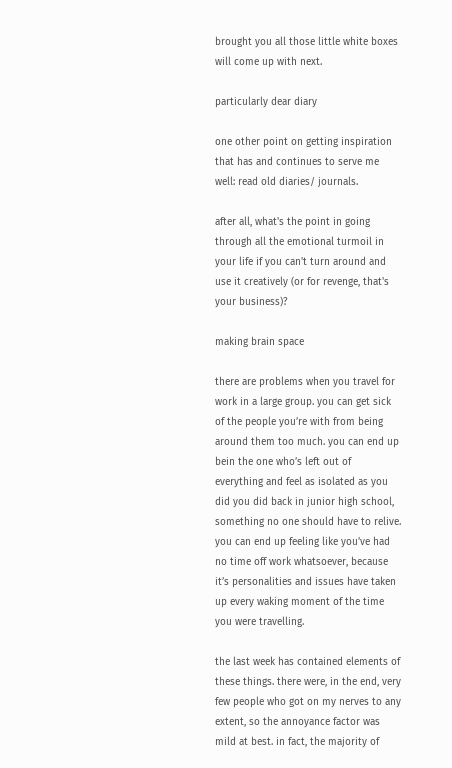brought you all those little white boxes will come up with next.

particularly dear diary

one other point on getting inspiration that has and continues to serve me well: read old diaries/ journals.

after all, what's the point in going through all the emotional turmoil in your life if you can't turn around and use it creatively (or for revenge, that's your business)?

making brain space

there are problems when you travel for work in a large group. you can get sick of the people you’re with from being around them too much. you can end up bein the one who’s left out of everything and feel as isolated as you did you did back in junior high school, something no one should have to relive. you can end up feeling like you’ve had no time off work whatsoever, because it’s personalities and issues have taken up every waking moment of the time you were travelling.

the last week has contained elements of these things. there were, in the end, very few people who got on my nerves to any extent, so the annoyance factor was mild at best. in fact, the majority of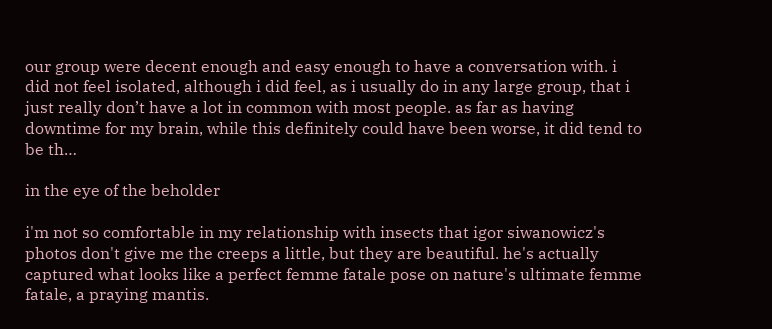our group were decent enough and easy enough to have a conversation with. i did not feel isolated, although i did feel, as i usually do in any large group, that i just really don’t have a lot in common with most people. as far as having downtime for my brain, while this definitely could have been worse, it did tend to be th…

in the eye of the beholder

i'm not so comfortable in my relationship with insects that igor siwanowicz's photos don't give me the creeps a little, but they are beautiful. he's actually captured what looks like a perfect femme fatale pose on nature's ultimate femme fatale, a praying mantis.